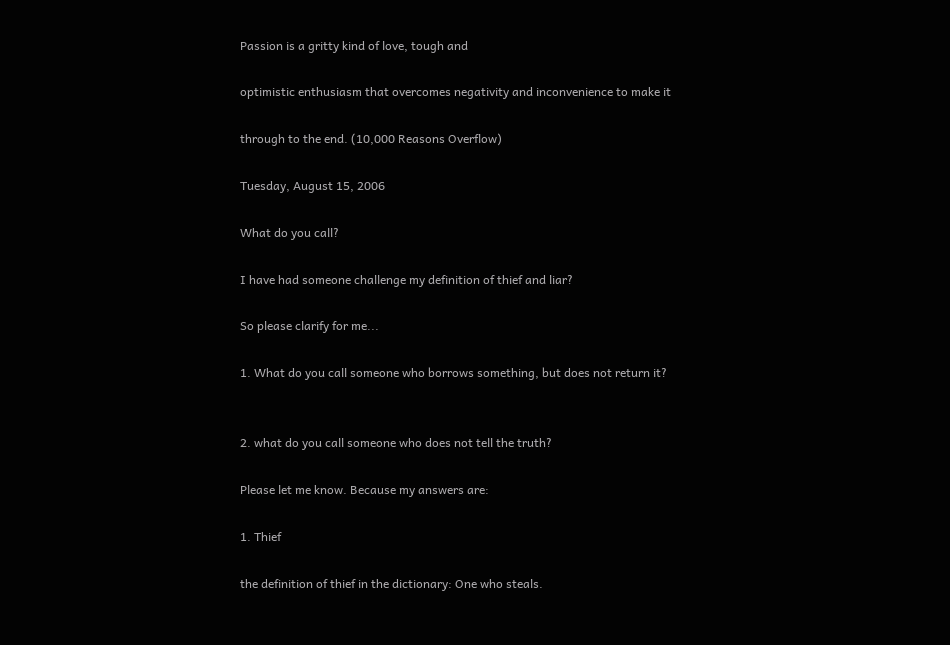Passion is a gritty kind of love, tough and

optimistic enthusiasm that overcomes negativity and inconvenience to make it

through to the end. (10,000 Reasons Overflow)

Tuesday, August 15, 2006

What do you call?

I have had someone challenge my definition of thief and liar?

So please clarify for me...

1. What do you call someone who borrows something, but does not return it?


2. what do you call someone who does not tell the truth?

Please let me know. Because my answers are:

1. Thief

the definition of thief in the dictionary: One who steals.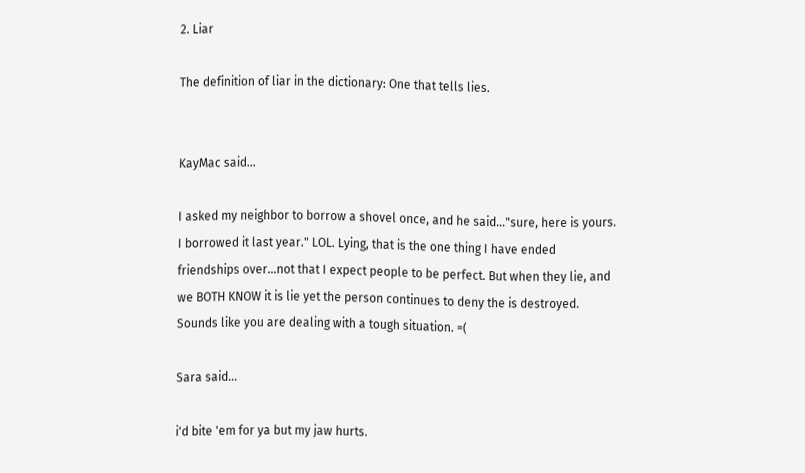2. Liar

The definition of liar in the dictionary: One that tells lies.


KayMac said...

I asked my neighbor to borrow a shovel once, and he said..."sure, here is yours. I borrowed it last year." LOL. Lying, that is the one thing I have ended friendships over...not that I expect people to be perfect. But when they lie, and we BOTH KNOW it is lie yet the person continues to deny the is destroyed.
Sounds like you are dealing with a tough situation. =(

Sara said...

i'd bite 'em for ya but my jaw hurts.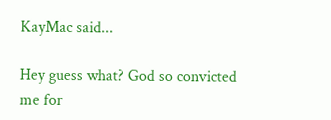KayMac said...

Hey guess what? God so convicted me for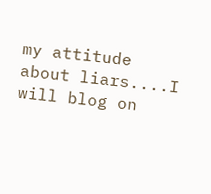my attitude about liars....I will blog on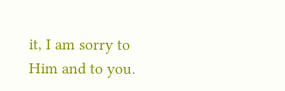it, I am sorry to Him and to you.